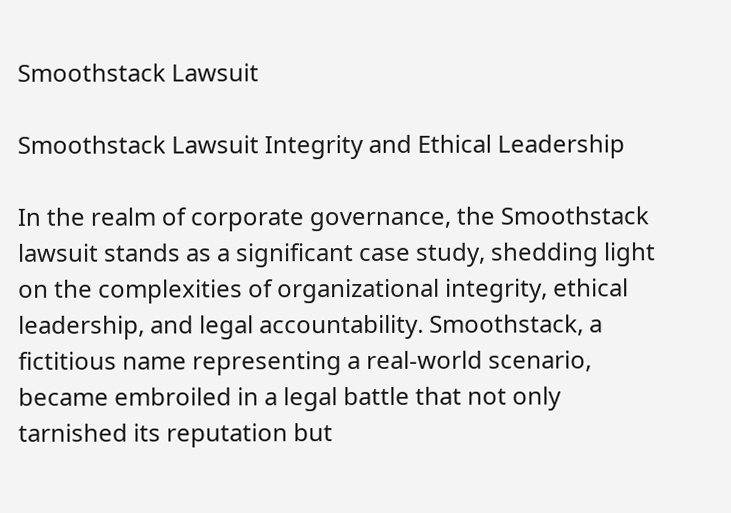Smoothstack Lawsuit

Smoothstack Lawsuit Integrity and Ethical Leadership

In the realm of corporate governance, the Smoothstack lawsuit stands as a significant case study, shedding light on the complexities of organizational integrity, ethical leadership, and legal accountability. Smoothstack, a fictitious name representing a real-world scenario, became embroiled in a legal battle that not only tarnished its reputation but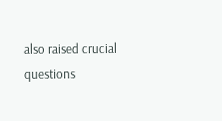also raised crucial questions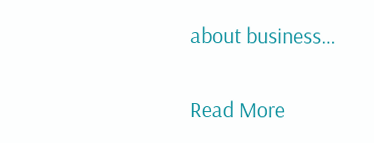about business…

Read More